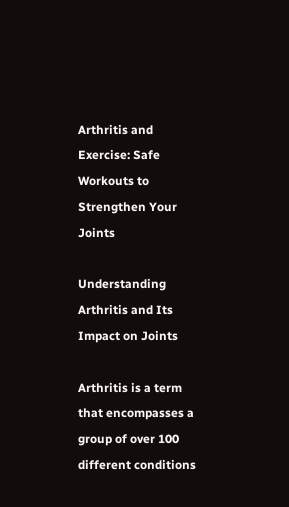Arthritis and Exercise: Safe Workouts to Strengthen Your Joints

Understanding Arthritis and Its Impact on Joints

Arthritis is a term that encompasses a group of over 100 different conditions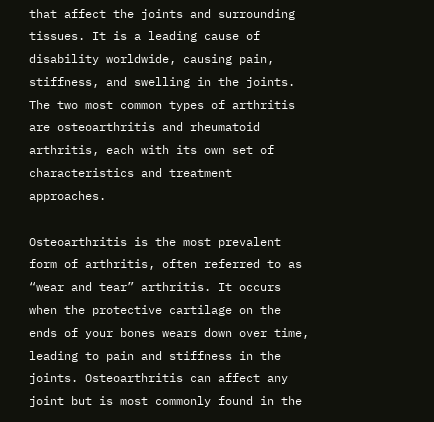that affect the joints and surrounding tissues. It is a leading cause of disability worldwide, causing pain, stiffness, and swelling in the joints. The two most common types of arthritis are osteoarthritis and rheumatoid arthritis, each with its own set of characteristics and treatment approaches.

Osteoarthritis is the most prevalent form of arthritis, often referred to as “wear and tear” arthritis. It occurs when the protective cartilage on the ends of your bones wears down over time, leading to pain and stiffness in the joints. Osteoarthritis can affect any joint but is most commonly found in the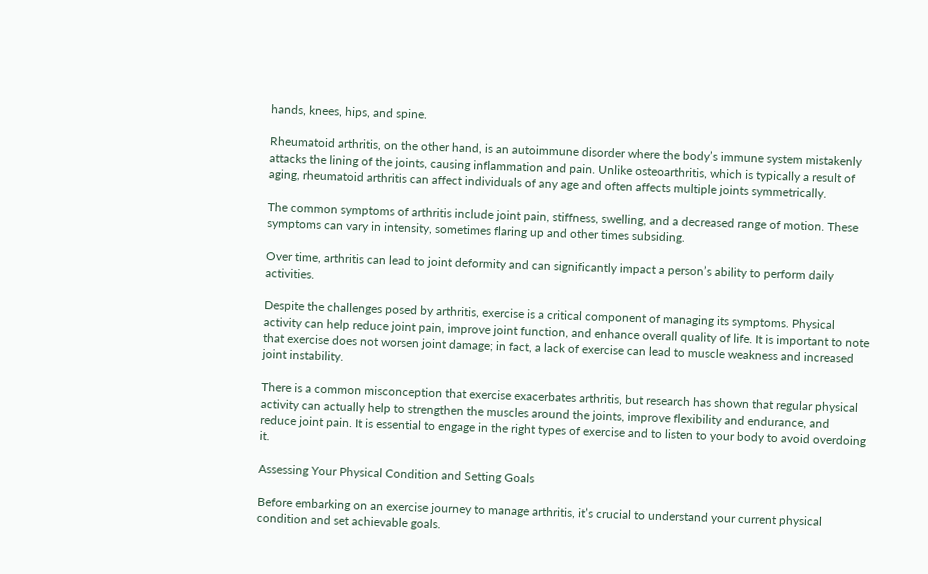hands, knees, hips, and spine.

Rheumatoid arthritis, on the other hand, is an autoimmune disorder where the body’s immune system mistakenly attacks the lining of the joints, causing inflammation and pain. Unlike osteoarthritis, which is typically a result of aging, rheumatoid arthritis can affect individuals of any age and often affects multiple joints symmetrically.

The common symptoms of arthritis include joint pain, stiffness, swelling, and a decreased range of motion. These symptoms can vary in intensity, sometimes flaring up and other times subsiding.

Over time, arthritis can lead to joint deformity and can significantly impact a person’s ability to perform daily activities.

Despite the challenges posed by arthritis, exercise is a critical component of managing its symptoms. Physical activity can help reduce joint pain, improve joint function, and enhance overall quality of life. It is important to note that exercise does not worsen joint damage; in fact, a lack of exercise can lead to muscle weakness and increased joint instability.

There is a common misconception that exercise exacerbates arthritis, but research has shown that regular physical activity can actually help to strengthen the muscles around the joints, improve flexibility and endurance, and reduce joint pain. It is essential to engage in the right types of exercise and to listen to your body to avoid overdoing it.

Assessing Your Physical Condition and Setting Goals

Before embarking on an exercise journey to manage arthritis, it’s crucial to understand your current physical condition and set achievable goals.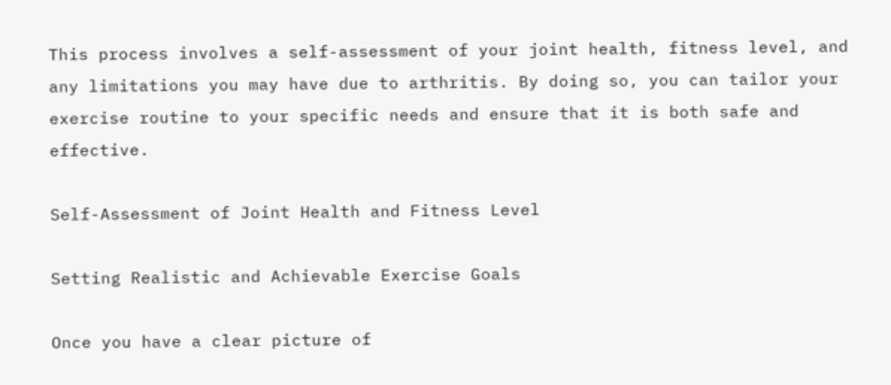This process involves a self-assessment of your joint health, fitness level, and any limitations you may have due to arthritis. By doing so, you can tailor your exercise routine to your specific needs and ensure that it is both safe and effective.

Self-Assessment of Joint Health and Fitness Level

Setting Realistic and Achievable Exercise Goals

Once you have a clear picture of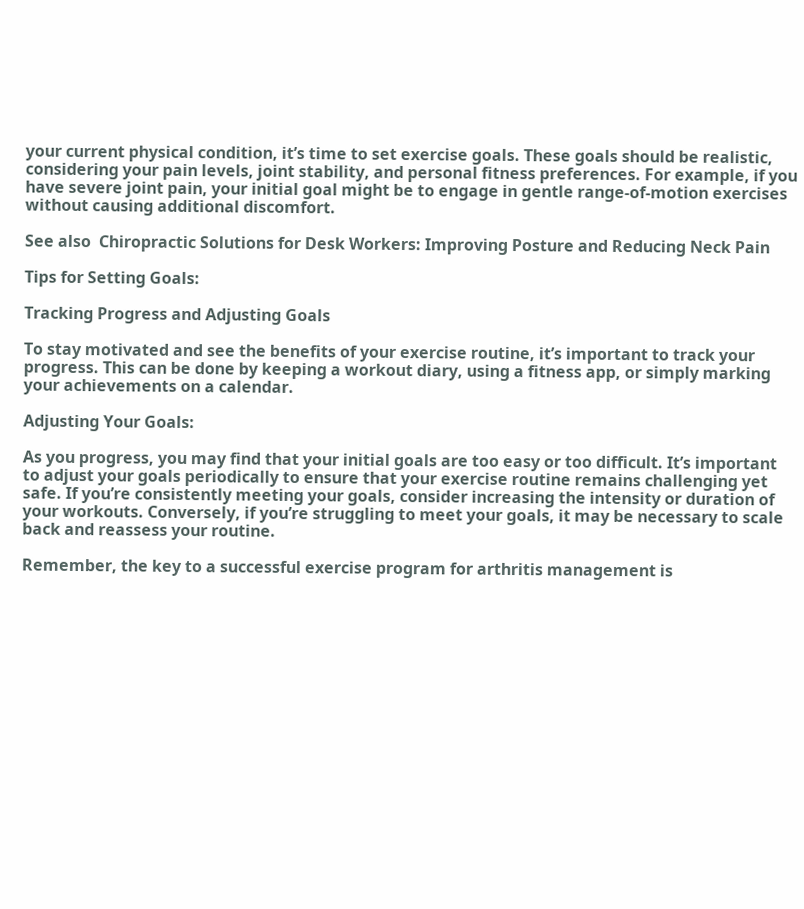your current physical condition, it’s time to set exercise goals. These goals should be realistic, considering your pain levels, joint stability, and personal fitness preferences. For example, if you have severe joint pain, your initial goal might be to engage in gentle range-of-motion exercises without causing additional discomfort.

See also  Chiropractic Solutions for Desk Workers: Improving Posture and Reducing Neck Pain

Tips for Setting Goals:

Tracking Progress and Adjusting Goals

To stay motivated and see the benefits of your exercise routine, it’s important to track your progress. This can be done by keeping a workout diary, using a fitness app, or simply marking your achievements on a calendar.

Adjusting Your Goals:

As you progress, you may find that your initial goals are too easy or too difficult. It’s important to adjust your goals periodically to ensure that your exercise routine remains challenging yet safe. If you’re consistently meeting your goals, consider increasing the intensity or duration of your workouts. Conversely, if you’re struggling to meet your goals, it may be necessary to scale back and reassess your routine.

Remember, the key to a successful exercise program for arthritis management is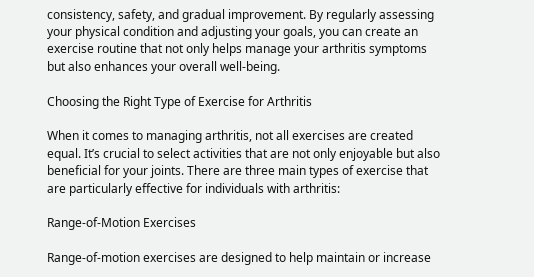consistency, safety, and gradual improvement. By regularly assessing your physical condition and adjusting your goals, you can create an exercise routine that not only helps manage your arthritis symptoms but also enhances your overall well-being.

Choosing the Right Type of Exercise for Arthritis

When it comes to managing arthritis, not all exercises are created equal. It’s crucial to select activities that are not only enjoyable but also beneficial for your joints. There are three main types of exercise that are particularly effective for individuals with arthritis:

Range-of-Motion Exercises

Range-of-motion exercises are designed to help maintain or increase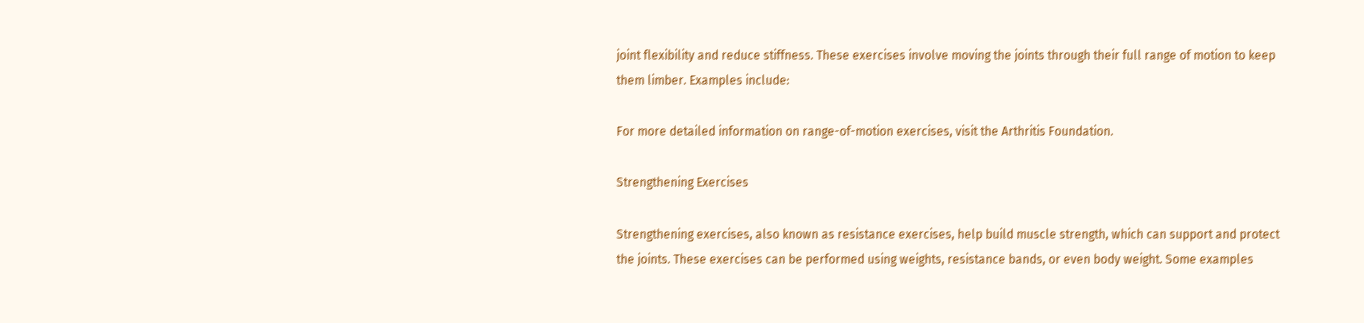joint flexibility and reduce stiffness. These exercises involve moving the joints through their full range of motion to keep them limber. Examples include:

For more detailed information on range-of-motion exercises, visit the Arthritis Foundation.

Strengthening Exercises

Strengthening exercises, also known as resistance exercises, help build muscle strength, which can support and protect the joints. These exercises can be performed using weights, resistance bands, or even body weight. Some examples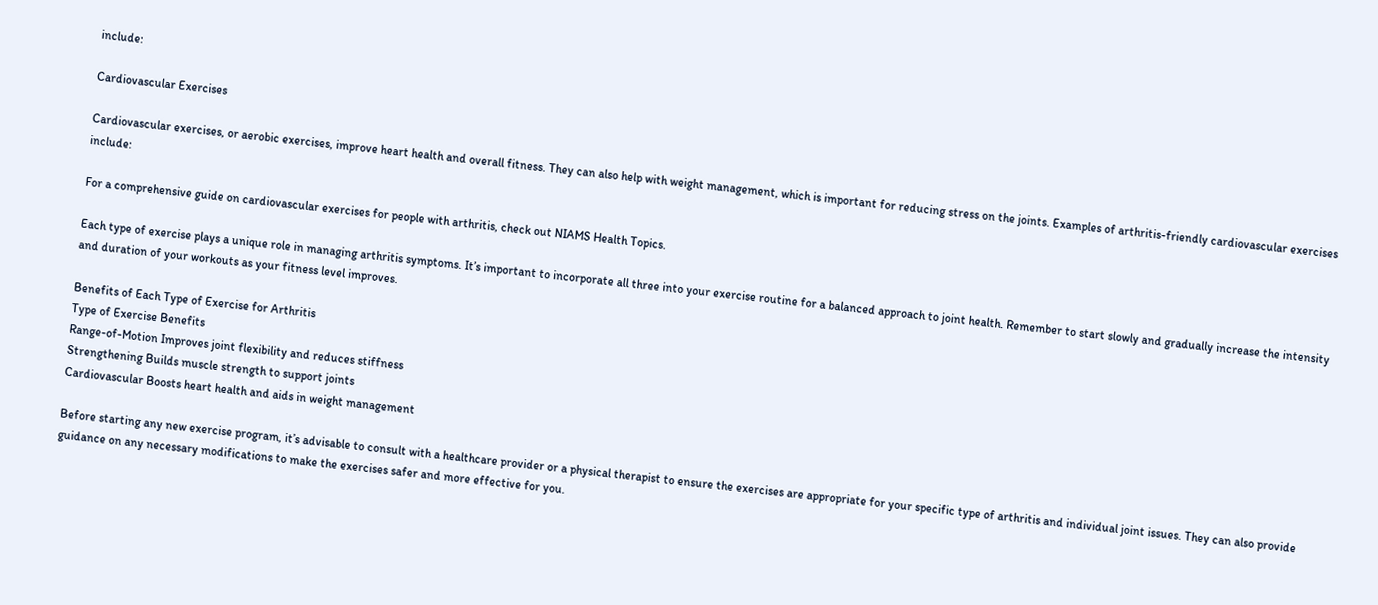include:

Cardiovascular Exercises

Cardiovascular exercises, or aerobic exercises, improve heart health and overall fitness. They can also help with weight management, which is important for reducing stress on the joints. Examples of arthritis-friendly cardiovascular exercises include:

For a comprehensive guide on cardiovascular exercises for people with arthritis, check out NIAMS Health Topics.

Each type of exercise plays a unique role in managing arthritis symptoms. It’s important to incorporate all three into your exercise routine for a balanced approach to joint health. Remember to start slowly and gradually increase the intensity and duration of your workouts as your fitness level improves.

Benefits of Each Type of Exercise for Arthritis
Type of Exercise Benefits
Range-of-Motion Improves joint flexibility and reduces stiffness
Strengthening Builds muscle strength to support joints
Cardiovascular Boosts heart health and aids in weight management

Before starting any new exercise program, it’s advisable to consult with a healthcare provider or a physical therapist to ensure the exercises are appropriate for your specific type of arthritis and individual joint issues. They can also provide guidance on any necessary modifications to make the exercises safer and more effective for you.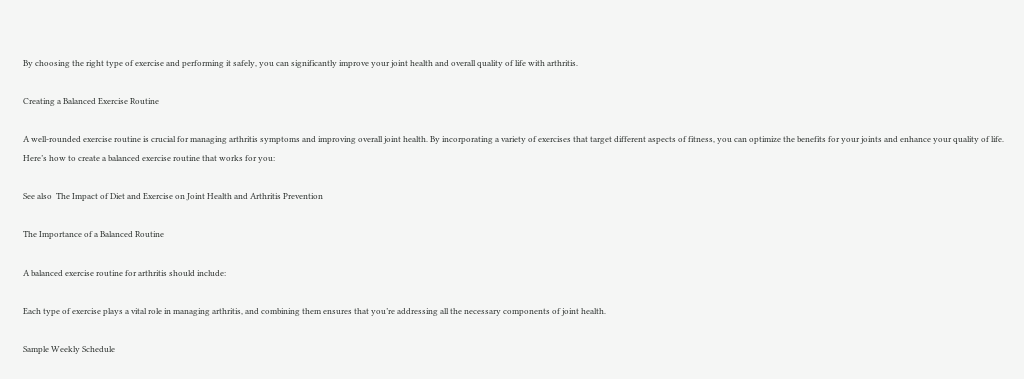By choosing the right type of exercise and performing it safely, you can significantly improve your joint health and overall quality of life with arthritis.

Creating a Balanced Exercise Routine

A well-rounded exercise routine is crucial for managing arthritis symptoms and improving overall joint health. By incorporating a variety of exercises that target different aspects of fitness, you can optimize the benefits for your joints and enhance your quality of life. Here’s how to create a balanced exercise routine that works for you:

See also  The Impact of Diet and Exercise on Joint Health and Arthritis Prevention

The Importance of a Balanced Routine

A balanced exercise routine for arthritis should include:

Each type of exercise plays a vital role in managing arthritis, and combining them ensures that you’re addressing all the necessary components of joint health.

Sample Weekly Schedule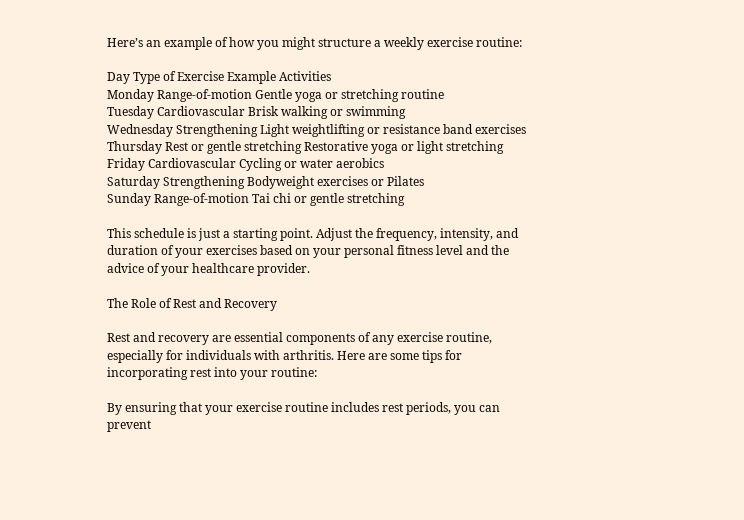Here’s an example of how you might structure a weekly exercise routine:

Day Type of Exercise Example Activities
Monday Range-of-motion Gentle yoga or stretching routine
Tuesday Cardiovascular Brisk walking or swimming
Wednesday Strengthening Light weightlifting or resistance band exercises
Thursday Rest or gentle stretching Restorative yoga or light stretching
Friday Cardiovascular Cycling or water aerobics
Saturday Strengthening Bodyweight exercises or Pilates
Sunday Range-of-motion Tai chi or gentle stretching

This schedule is just a starting point. Adjust the frequency, intensity, and duration of your exercises based on your personal fitness level and the advice of your healthcare provider.

The Role of Rest and Recovery

Rest and recovery are essential components of any exercise routine, especially for individuals with arthritis. Here are some tips for incorporating rest into your routine:

By ensuring that your exercise routine includes rest periods, you can prevent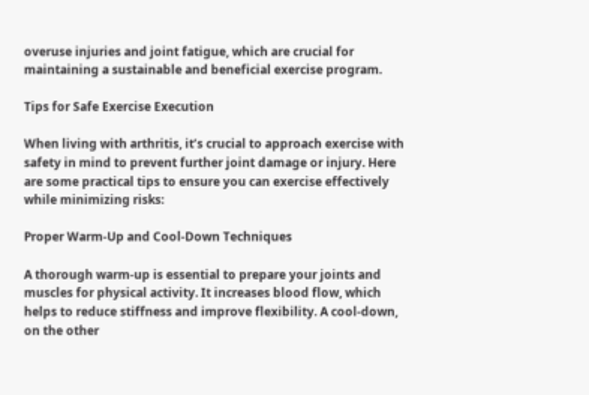overuse injuries and joint fatigue, which are crucial for maintaining a sustainable and beneficial exercise program.

Tips for Safe Exercise Execution

When living with arthritis, it’s crucial to approach exercise with safety in mind to prevent further joint damage or injury. Here are some practical tips to ensure you can exercise effectively while minimizing risks:

Proper Warm-Up and Cool-Down Techniques

A thorough warm-up is essential to prepare your joints and muscles for physical activity. It increases blood flow, which helps to reduce stiffness and improve flexibility. A cool-down, on the other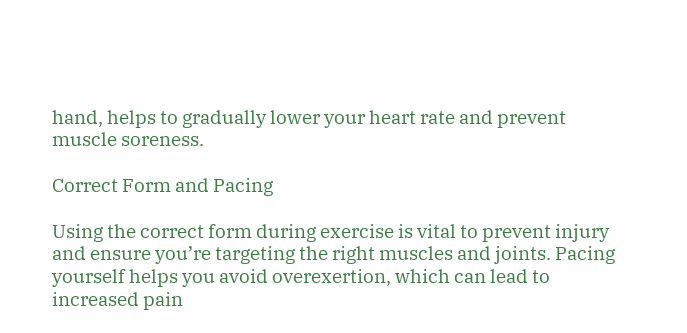hand, helps to gradually lower your heart rate and prevent muscle soreness.

Correct Form and Pacing

Using the correct form during exercise is vital to prevent injury and ensure you’re targeting the right muscles and joints. Pacing yourself helps you avoid overexertion, which can lead to increased pain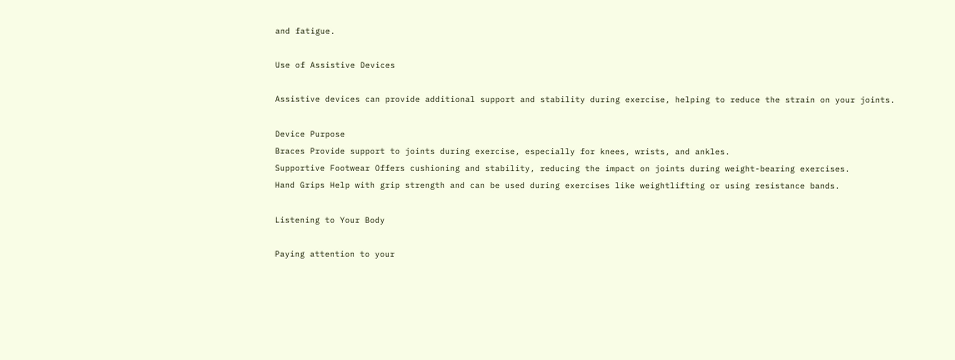and fatigue.

Use of Assistive Devices

Assistive devices can provide additional support and stability during exercise, helping to reduce the strain on your joints.

Device Purpose
Braces Provide support to joints during exercise, especially for knees, wrists, and ankles.
Supportive Footwear Offers cushioning and stability, reducing the impact on joints during weight-bearing exercises.
Hand Grips Help with grip strength and can be used during exercises like weightlifting or using resistance bands.

Listening to Your Body

Paying attention to your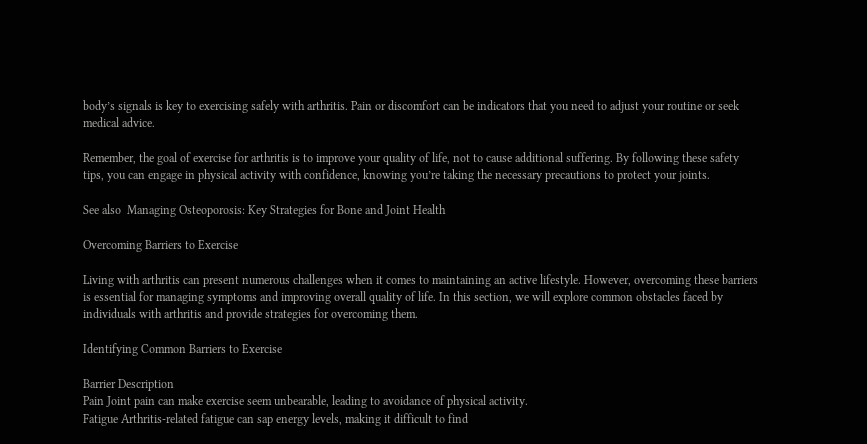body’s signals is key to exercising safely with arthritis. Pain or discomfort can be indicators that you need to adjust your routine or seek medical advice.

Remember, the goal of exercise for arthritis is to improve your quality of life, not to cause additional suffering. By following these safety tips, you can engage in physical activity with confidence, knowing you’re taking the necessary precautions to protect your joints.

See also  Managing Osteoporosis: Key Strategies for Bone and Joint Health

Overcoming Barriers to Exercise

Living with arthritis can present numerous challenges when it comes to maintaining an active lifestyle. However, overcoming these barriers is essential for managing symptoms and improving overall quality of life. In this section, we will explore common obstacles faced by individuals with arthritis and provide strategies for overcoming them.

Identifying Common Barriers to Exercise

Barrier Description
Pain Joint pain can make exercise seem unbearable, leading to avoidance of physical activity.
Fatigue Arthritis-related fatigue can sap energy levels, making it difficult to find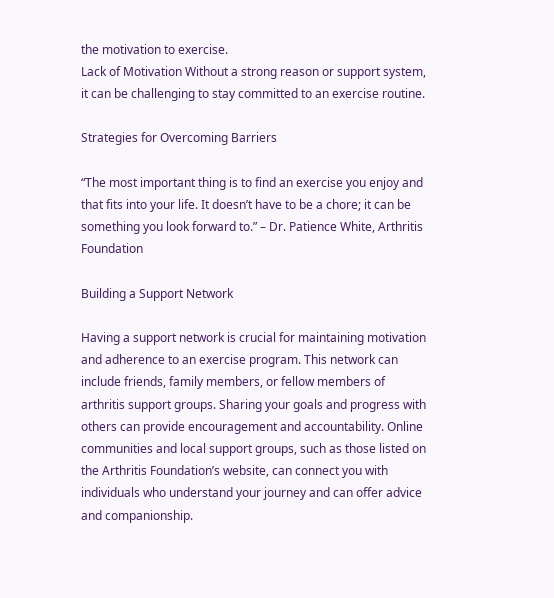the motivation to exercise.
Lack of Motivation Without a strong reason or support system, it can be challenging to stay committed to an exercise routine.

Strategies for Overcoming Barriers

“The most important thing is to find an exercise you enjoy and that fits into your life. It doesn’t have to be a chore; it can be something you look forward to.” – Dr. Patience White, Arthritis Foundation

Building a Support Network

Having a support network is crucial for maintaining motivation and adherence to an exercise program. This network can include friends, family members, or fellow members of arthritis support groups. Sharing your goals and progress with others can provide encouragement and accountability. Online communities and local support groups, such as those listed on the Arthritis Foundation’s website, can connect you with individuals who understand your journey and can offer advice and companionship.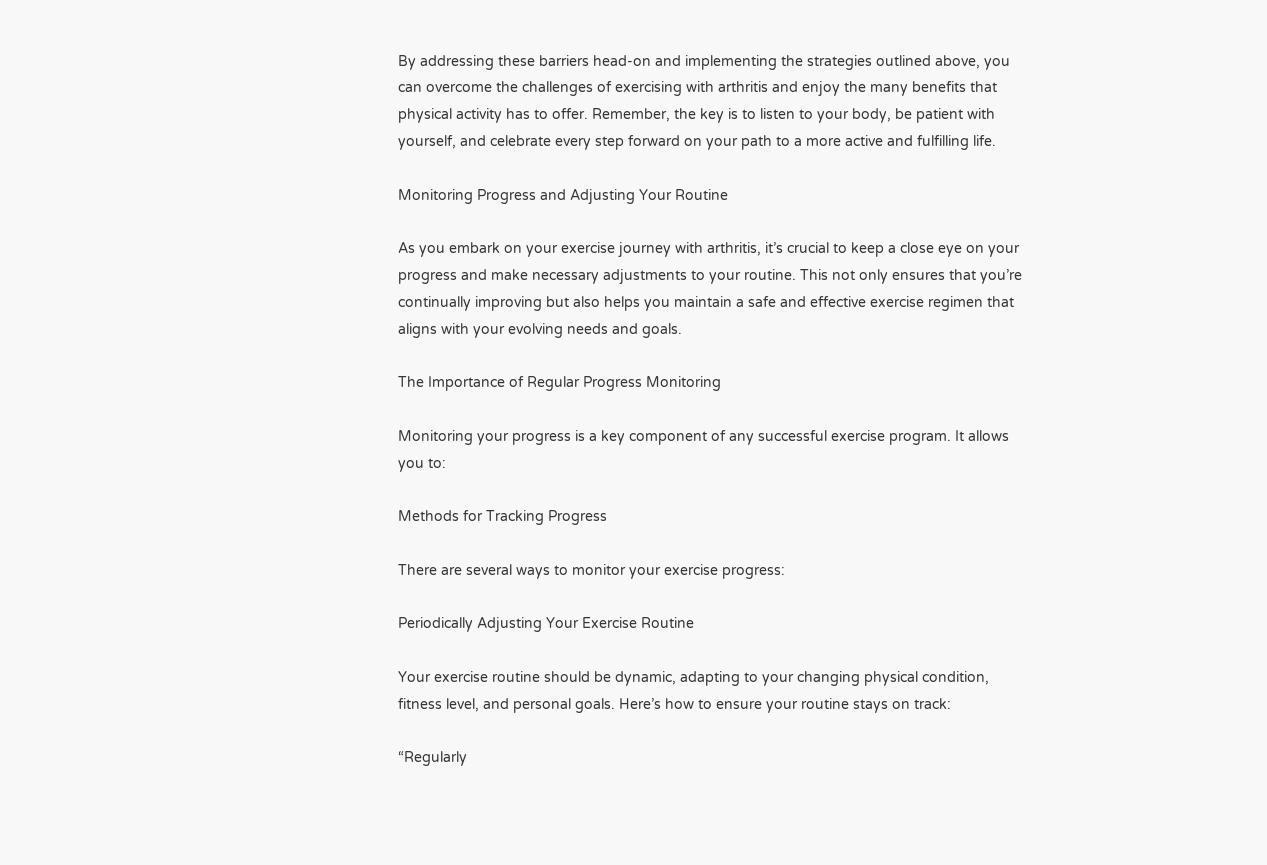By addressing these barriers head-on and implementing the strategies outlined above, you can overcome the challenges of exercising with arthritis and enjoy the many benefits that physical activity has to offer. Remember, the key is to listen to your body, be patient with yourself, and celebrate every step forward on your path to a more active and fulfilling life.

Monitoring Progress and Adjusting Your Routine

As you embark on your exercise journey with arthritis, it’s crucial to keep a close eye on your progress and make necessary adjustments to your routine. This not only ensures that you’re continually improving but also helps you maintain a safe and effective exercise regimen that aligns with your evolving needs and goals.

The Importance of Regular Progress Monitoring

Monitoring your progress is a key component of any successful exercise program. It allows you to:

Methods for Tracking Progress

There are several ways to monitor your exercise progress:

Periodically Adjusting Your Exercise Routine

Your exercise routine should be dynamic, adapting to your changing physical condition, fitness level, and personal goals. Here’s how to ensure your routine stays on track:

“Regularly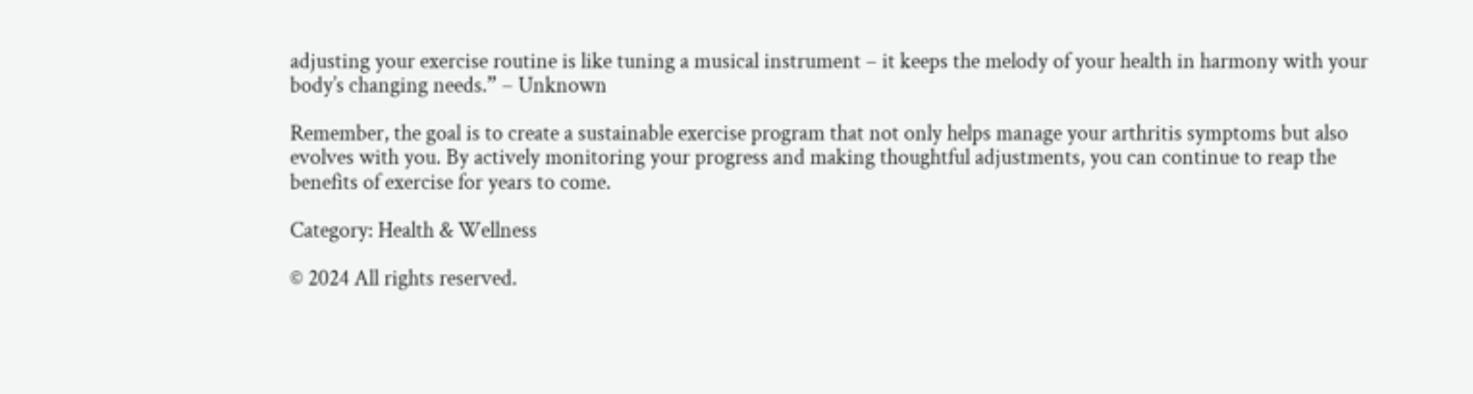adjusting your exercise routine is like tuning a musical instrument – it keeps the melody of your health in harmony with your body’s changing needs.” – Unknown

Remember, the goal is to create a sustainable exercise program that not only helps manage your arthritis symptoms but also evolves with you. By actively monitoring your progress and making thoughtful adjustments, you can continue to reap the benefits of exercise for years to come.

Category: Health & Wellness

© 2024 All rights reserved.